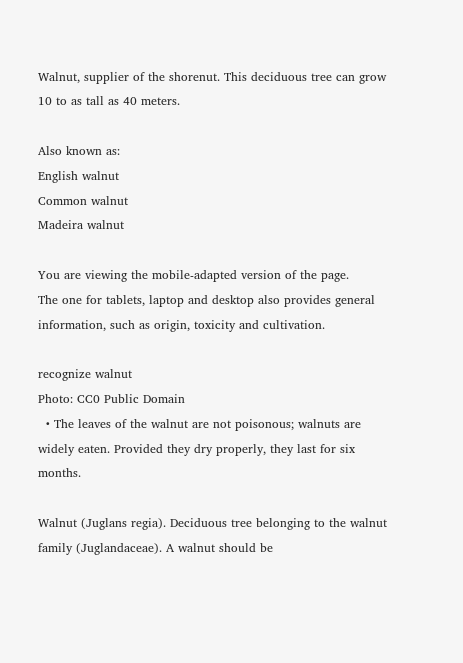Walnut, supplier of the shorenut. This deciduous tree can grow 10 to as tall as 40 meters.

Also known as:
English walnut
Common walnut
Madeira walnut

You are viewing the mobile-adapted version of the page.
The one for tablets, laptop and desktop also provides general information, such as origin, toxicity and cultivation.

recognize walnut
Photo: CC0 Public Domain
  • The leaves of the walnut are not poisonous; walnuts are widely eaten. Provided they dry properly, they last for six months.

Walnut (Juglans regia). Deciduous tree belonging to the walnut family (Juglandaceae). A walnut should be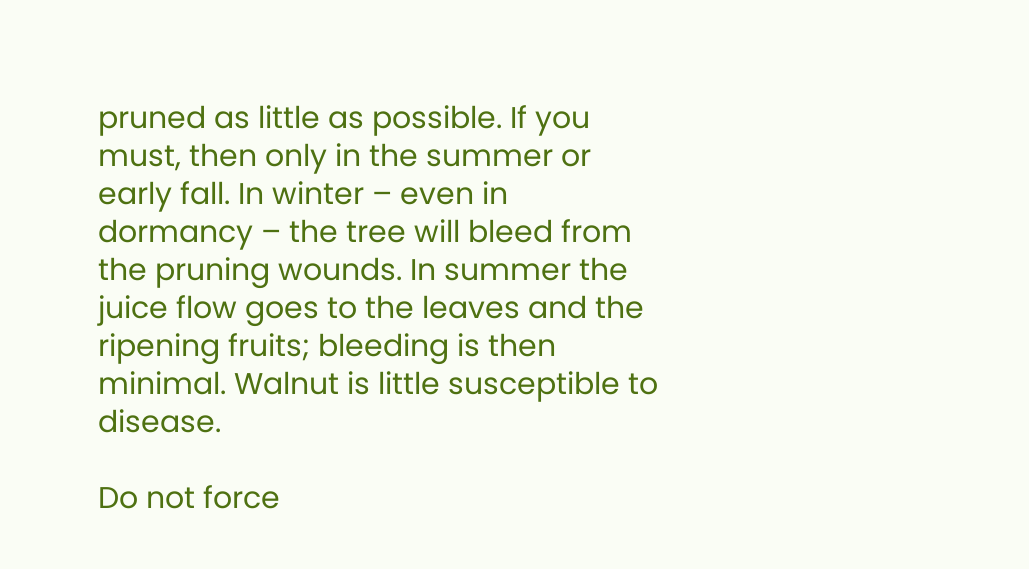pruned as little as possible. If you must, then only in the summer or early fall. In winter – even in dormancy – the tree will bleed from the pruning wounds. In summer the juice flow goes to the leaves and the ripening fruits; bleeding is then minimal. Walnut is little susceptible to disease.

Do not force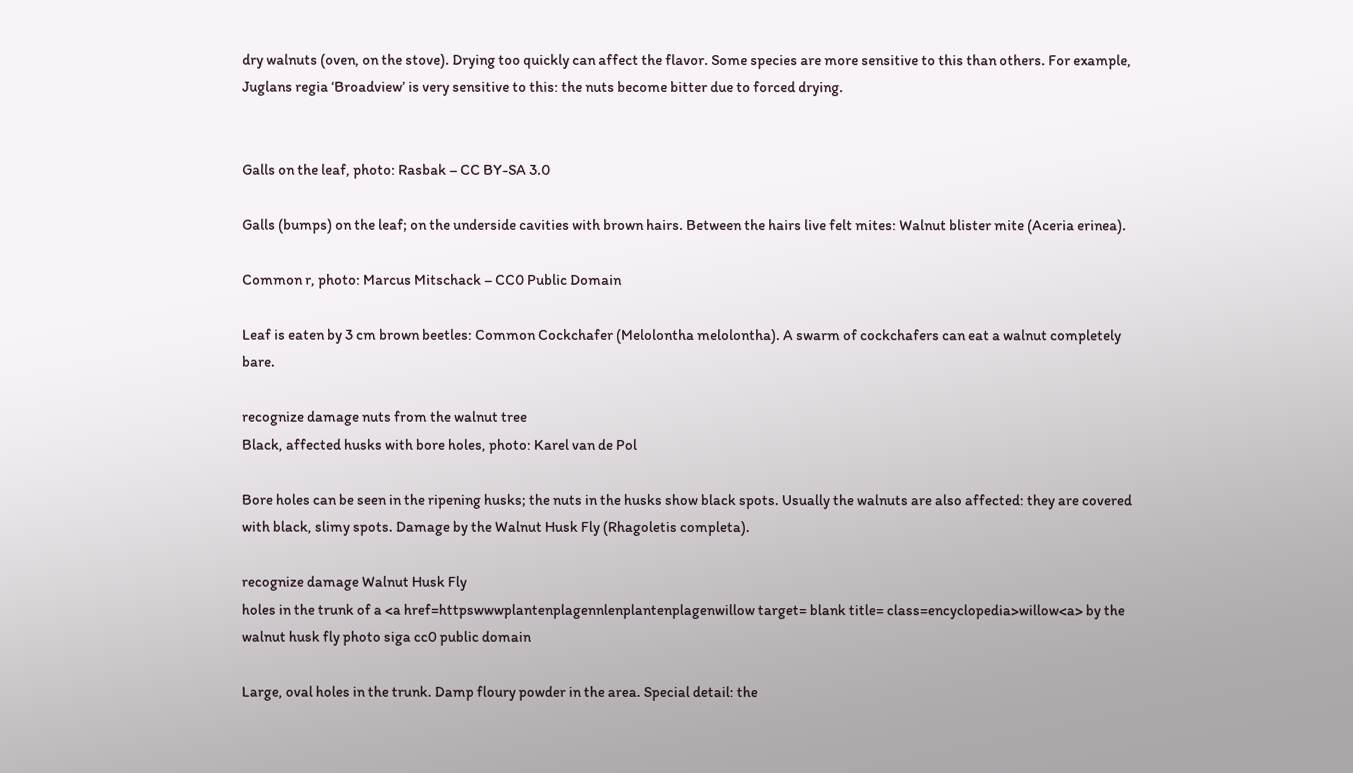dry walnuts (oven, on the stove). Drying too quickly can affect the flavor. Some species are more sensitive to this than others. For example, Juglans regia ‘Broadview’ is very sensitive to this: the nuts become bitter due to forced drying.


Galls on the leaf, photo: Rasbak – CC BY-SA 3.0

Galls (bumps) on the leaf; on the underside cavities with brown hairs. Between the hairs live felt mites: Walnut blister mite (Aceria erinea).

Common r, photo: Marcus Mitschack – CC0 Public Domain

Leaf is eaten by 3 cm brown beetles: Common Cockchafer (Melolontha melolontha). A swarm of cockchafers can eat a walnut completely bare.

recognize damage nuts from the walnut tree
Black, affected husks with bore holes, photo: Karel van de Pol

Bore holes can be seen in the ripening husks; the nuts in the husks show black spots. Usually the walnuts are also affected: they are covered with black, slimy spots. Damage by the Walnut Husk Fly (Rhagoletis completa).

recognize damage Walnut Husk Fly
holes in the trunk of a <a href=httpswwwplantenplagennlenplantenplagenwillow target= blank title= class=encyclopedia>willow<a> by the walnut husk fly photo siga cc0 public domain

Large, oval holes in the trunk. Damp floury powder in the area. Special detail: the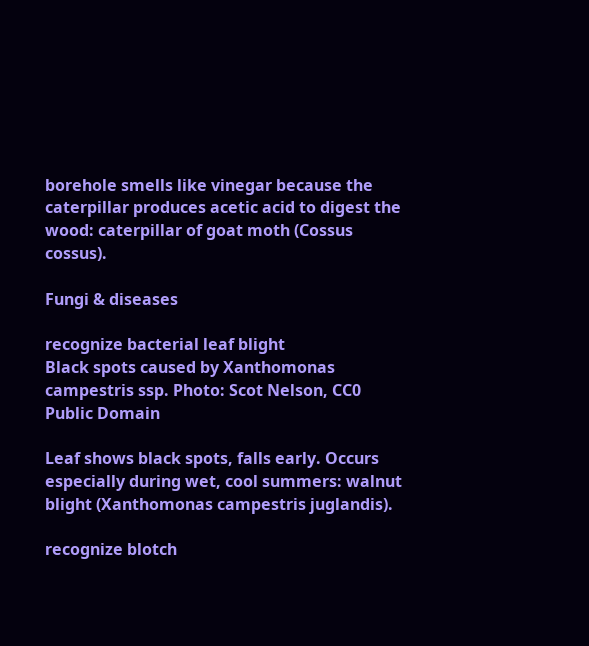borehole smells like vinegar because the caterpillar produces acetic acid to digest the wood: caterpillar of goat moth (Cossus cossus).

Fungi & diseases

recognize bacterial leaf blight
Black spots caused by Xanthomonas campestris ssp. Photo: Scot Nelson, CC0 Public Domain

Leaf shows black spots, falls early. Occurs especially during wet, cool summers: walnut blight (Xanthomonas campestris juglandis).

recognize blotch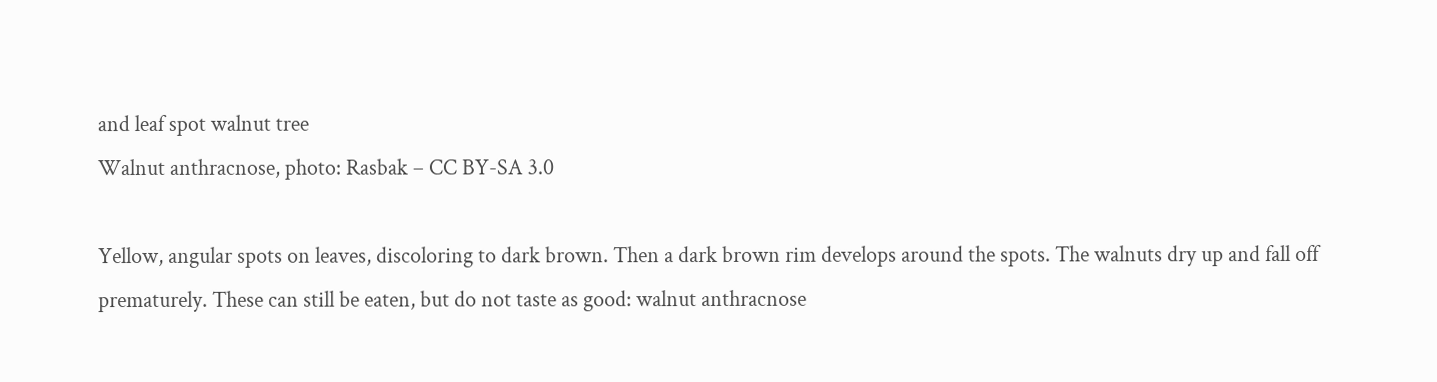and leaf spot walnut tree
Walnut anthracnose, photo: Rasbak – CC BY-SA 3.0

Yellow, angular spots on leaves, discoloring to dark brown. Then a dark brown rim develops around the spots. The walnuts dry up and fall off prematurely. These can still be eaten, but do not taste as good: walnut anthracnose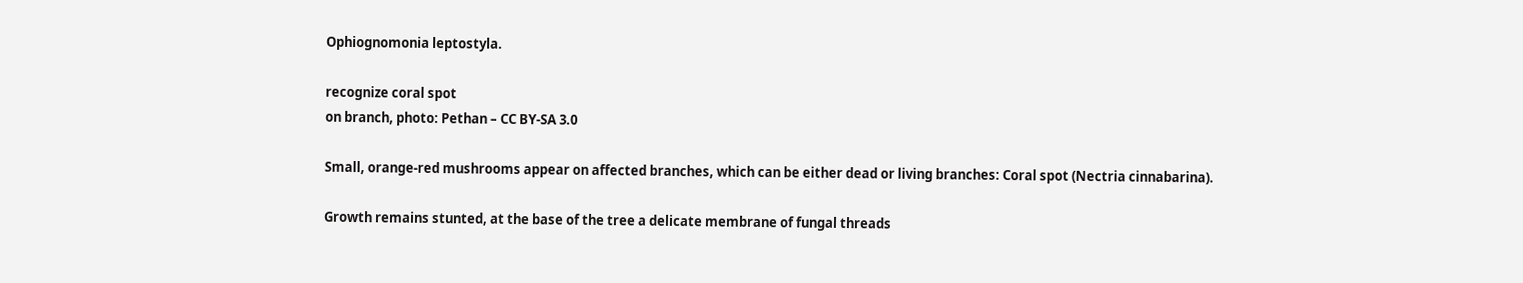Ophiognomonia leptostyla.

recognize coral spot
on branch, photo: Pethan – CC BY-SA 3.0

Small, orange-red mushrooms appear on affected branches, which can be either dead or living branches: Coral spot (Nectria cinnabarina).

Growth remains stunted, at the base of the tree a delicate membrane of fungal threads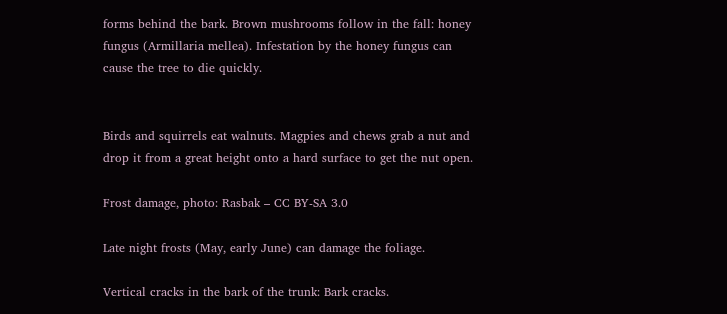forms behind the bark. Brown mushrooms follow in the fall: honey fungus (Armillaria mellea). Infestation by the honey fungus can cause the tree to die quickly.


Birds and squirrels eat walnuts. Magpies and chews grab a nut and drop it from a great height onto a hard surface to get the nut open.

Frost damage, photo: Rasbak – CC BY-SA 3.0

Late night frosts (May, early June) can damage the foliage.

Vertical cracks in the bark of the trunk: Bark cracks.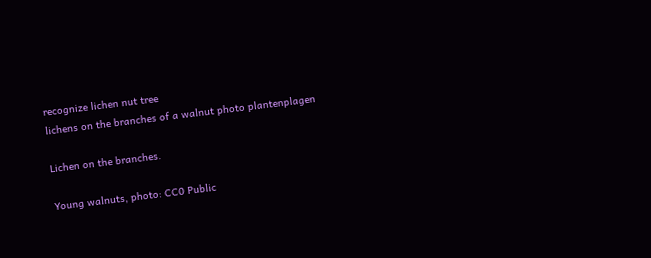recognize lichen nut tree
lichens on the branches of a walnut photo plantenplagen

Lichen on the branches.

Young walnuts, photo: CC0 Public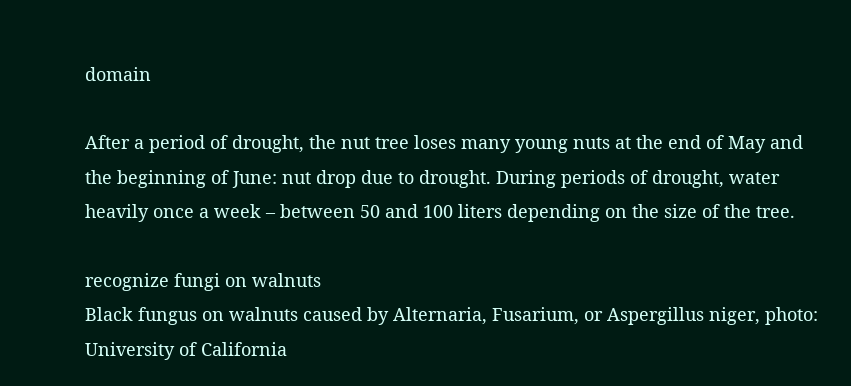domain

After a period of drought, the nut tree loses many young nuts at the end of May and the beginning of June: nut drop due to drought. During periods of drought, water heavily once a week – between 50 and 100 liters depending on the size of the tree.

recognize fungi on walnuts
Black fungus on walnuts caused by Alternaria, Fusarium, or Aspergillus niger, photo: University of California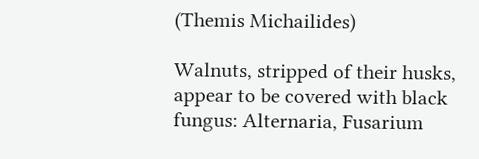(Themis Michailides)

Walnuts, stripped of their husks, appear to be covered with black fungus: Alternaria, Fusarium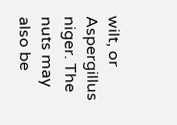wilt, or Aspergillus niger. The nuts may also be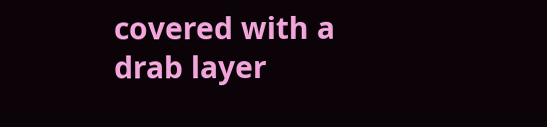covered with a drab layer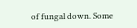of fungal down. Some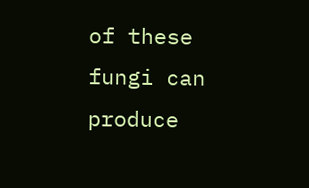of these fungi can produce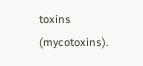toxins (mycotoxins).